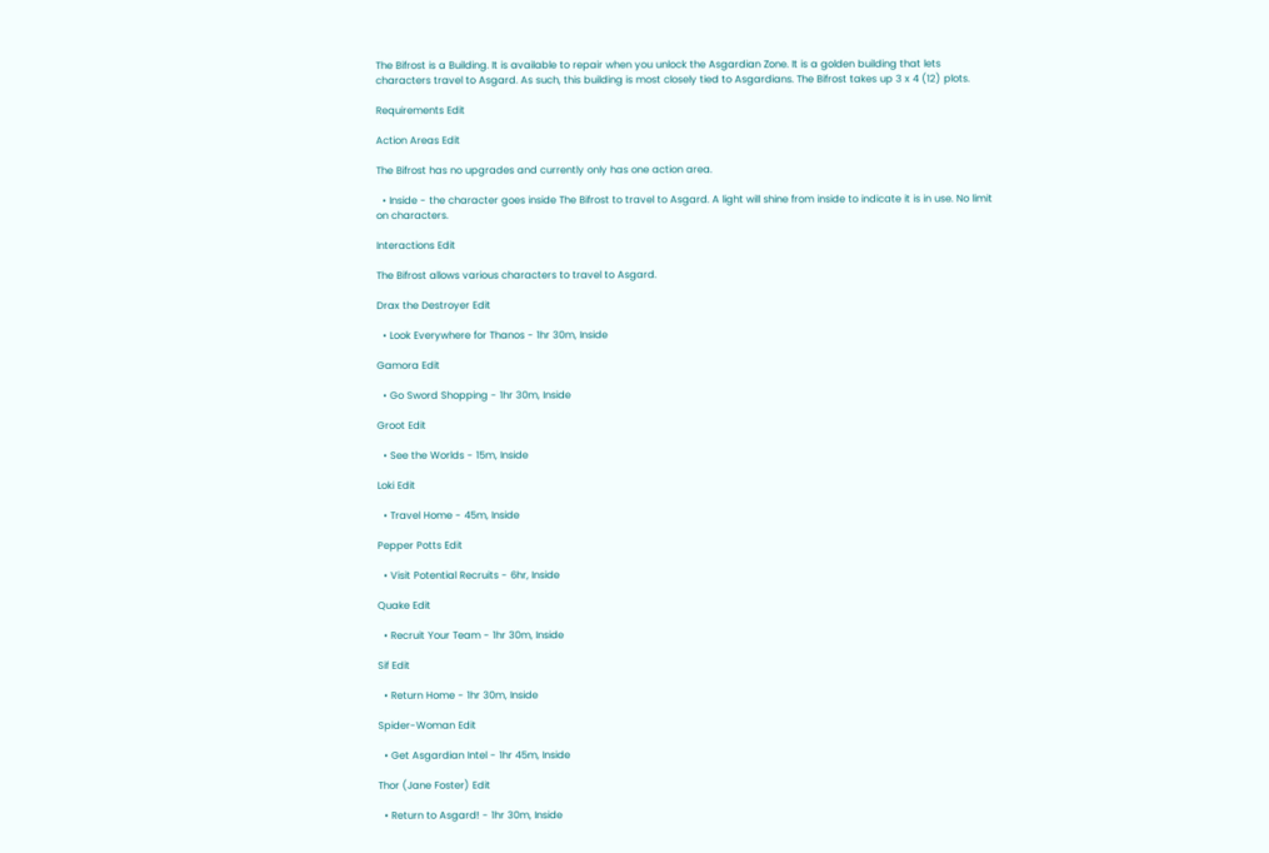The Bifrost is a Building. It is available to repair when you unlock the Asgardian Zone. It is a golden building that lets characters travel to Asgard. As such, this building is most closely tied to Asgardians. The Bifrost takes up 3 x 4 (12) plots.

Requirements Edit

Action Areas Edit

The Bifrost has no upgrades and currently only has one action area.

  • Inside - the character goes inside The Bifrost to travel to Asgard. A light will shine from inside to indicate it is in use. No limit on characters.

Interactions Edit

The Bifrost allows various characters to travel to Asgard.

Drax the Destroyer Edit

  • Look Everywhere for Thanos - 1hr 30m, Inside

Gamora Edit

  • Go Sword Shopping - 1hr 30m, Inside

Groot Edit

  • See the Worlds - 15m, Inside

Loki Edit

  • Travel Home - 45m, Inside

Pepper Potts Edit

  • Visit Potential Recruits - 6hr, Inside

Quake Edit

  • Recruit Your Team - 1hr 30m, Inside

Sif Edit

  • Return Home - 1hr 30m, Inside

Spider-Woman Edit

  • Get Asgardian Intel - 1hr 45m, Inside

Thor (Jane Foster) Edit

  • Return to Asgard! - 1hr 30m, Inside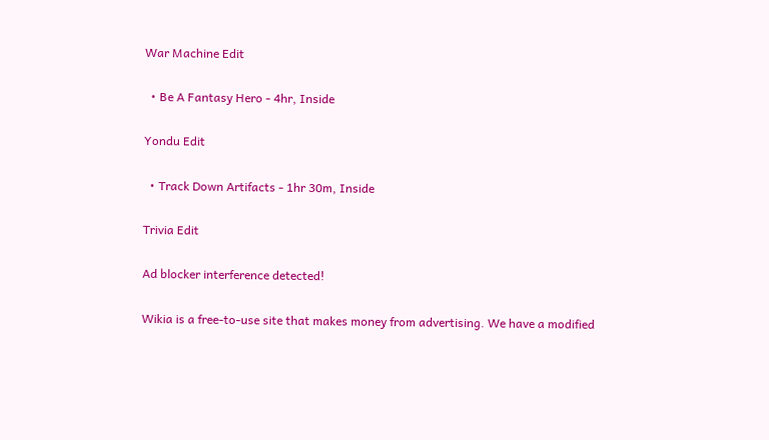War Machine Edit

  • Be A Fantasy Hero - 4hr, Inside

Yondu Edit

  • Track Down Artifacts - 1hr 30m, Inside

Trivia Edit

Ad blocker interference detected!

Wikia is a free-to-use site that makes money from advertising. We have a modified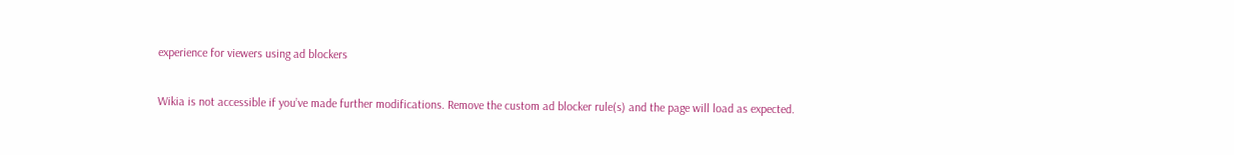experience for viewers using ad blockers

Wikia is not accessible if you’ve made further modifications. Remove the custom ad blocker rule(s) and the page will load as expected.